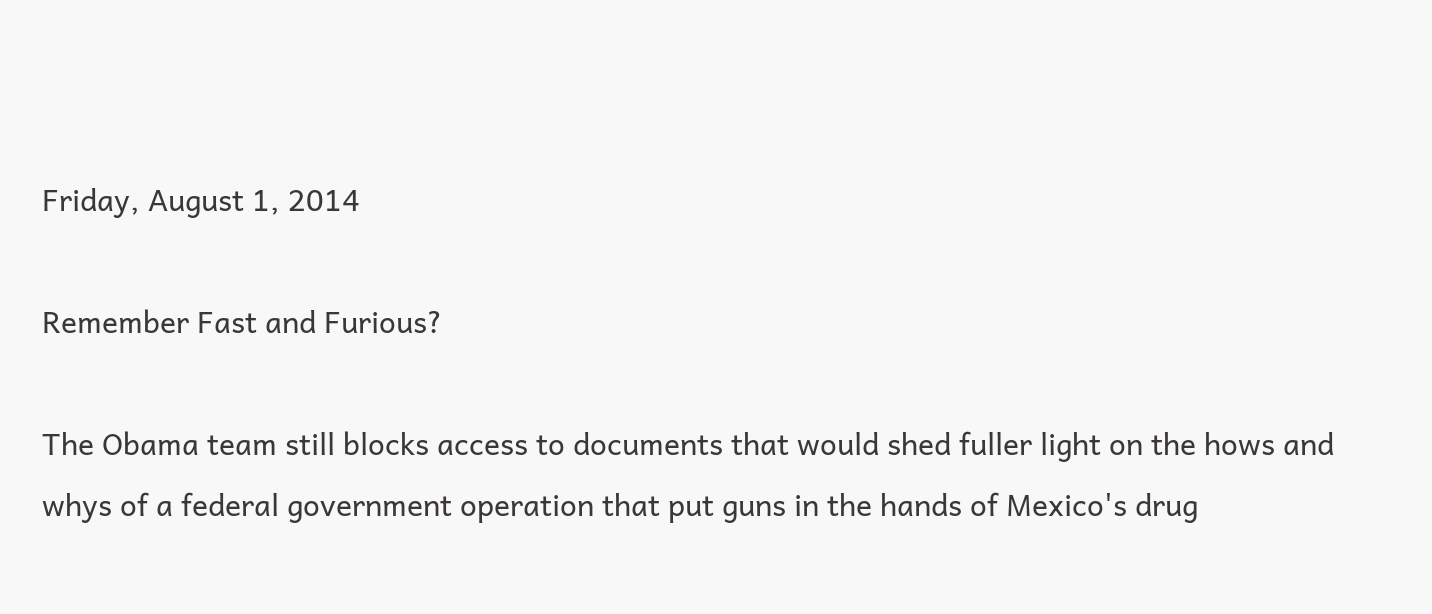Friday, August 1, 2014

Remember Fast and Furious?

The Obama team still blocks access to documents that would shed fuller light on the hows and whys of a federal government operation that put guns in the hands of Mexico's drug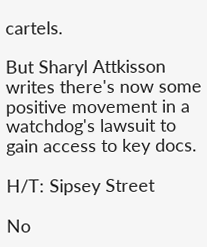cartels.

But Sharyl Attkisson writes there's now some positive movement in a watchdog's lawsuit to gain access to key docs.

H/T: Sipsey Street

No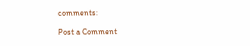comments:

Post a Comment